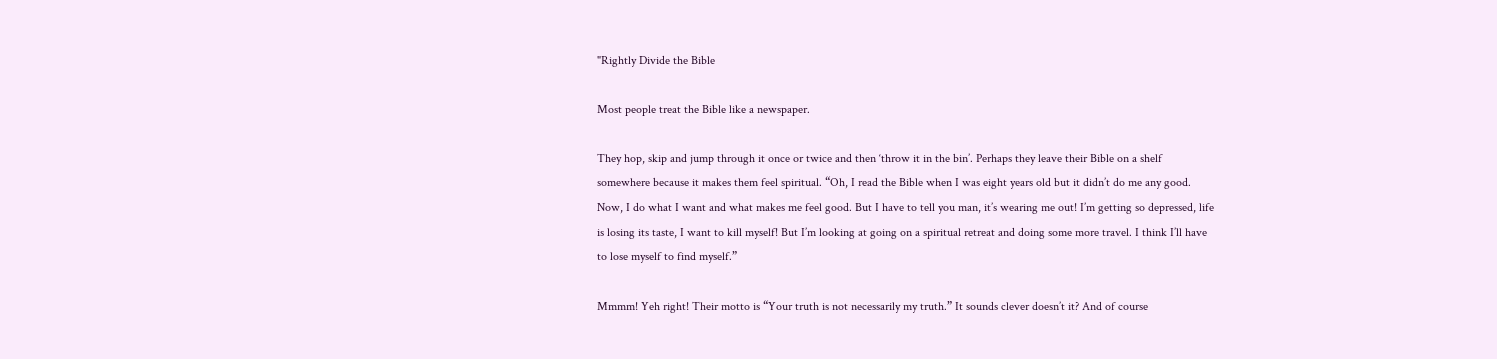"Rightly Divide the Bible

Most people treat the Bible like a newspaper.

They hop, skip and jump through it once or twice and then ‘throw it in the bin’. Perhaps they leave their Bible on a shelf somewhere because it makes them feel spiritual. “Oh, I read the Bible when I was eight years old but it didn’t do me any good. Now, I do what I want and what makes me feel good. But I have to tell you man, it’s wearing me out! I’m getting so depressed, life is losing its taste, I want to kill myself! But I’m looking at going on a spiritual retreat and doing some more travel. I think I’ll have to lose myself to find myself.”

Mmmm! Yeh right! Their motto is “Your truth is not necessarily my truth.” It sounds clever doesn’t it? And of course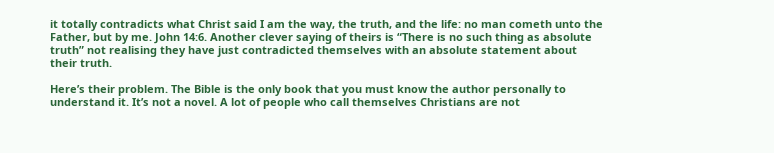it totally contradicts what Christ said I am the way, the truth, and the life: no man cometh unto the Father, but by me. John 14:6. Another clever saying of theirs is “There is no such thing as absolute truth” not realising they have just contradicted themselves with an absolute statement about their truth.

Here’s their problem. The Bible is the only book that you must know the author personally to understand it. It’s not a novel. A lot of people who call themselves Christians are not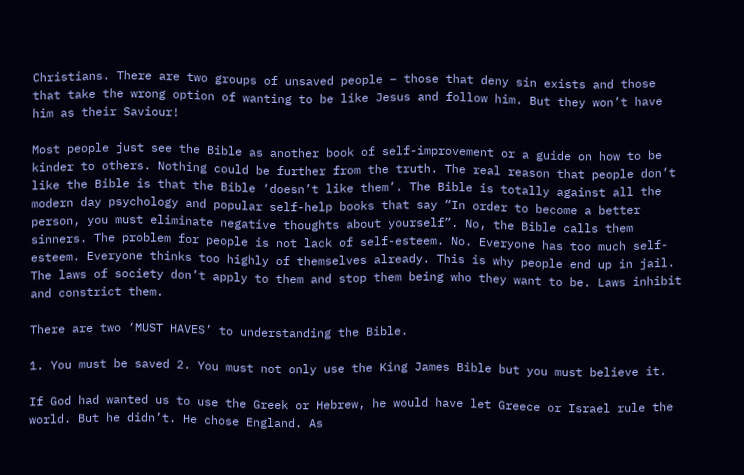Christians. There are two groups of unsaved people – those that deny sin exists and those that take the wrong option of wanting to be like Jesus and follow him. But they won’t have him as their Saviour!

Most people just see the Bible as another book of self-improvement or a guide on how to be kinder to others. Nothing could be further from the truth. The real reason that people don’t like the Bible is that the Bible ‘doesn’t like them’. The Bible is totally against all the modern day psychology and popular self-help books that say “In order to become a better person, you must eliminate negative thoughts about yourself”. No, the Bible calls them sinners. The problem for people is not lack of self-esteem. No. Everyone has too much self-esteem. Everyone thinks too highly of themselves already. This is why people end up in jail. The laws of society don’t apply to them and stop them being who they want to be. Laws inhibit and constrict them.

There are two ‘MUST HAVES’ to understanding the Bible.

1. You must be saved 2. You must not only use the King James Bible but you must believe it.

If God had wanted us to use the Greek or Hebrew, he would have let Greece or Israel rule the world. But he didn’t. He chose England. As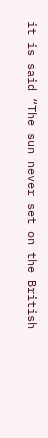it is said “The sun never set on the British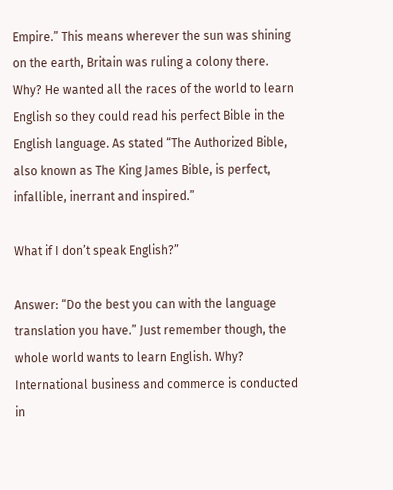Empire.” This means wherever the sun was shining on the earth, Britain was ruling a colony there. Why? He wanted all the races of the world to learn English so they could read his perfect Bible in the English language. As stated “The Authorized Bible, also known as The King James Bible, is perfect, infallible, inerrant and inspired.”

What if I don’t speak English?”

Answer: “Do the best you can with the language translation you have.” Just remember though, the whole world wants to learn English. Why? International business and commerce is conducted in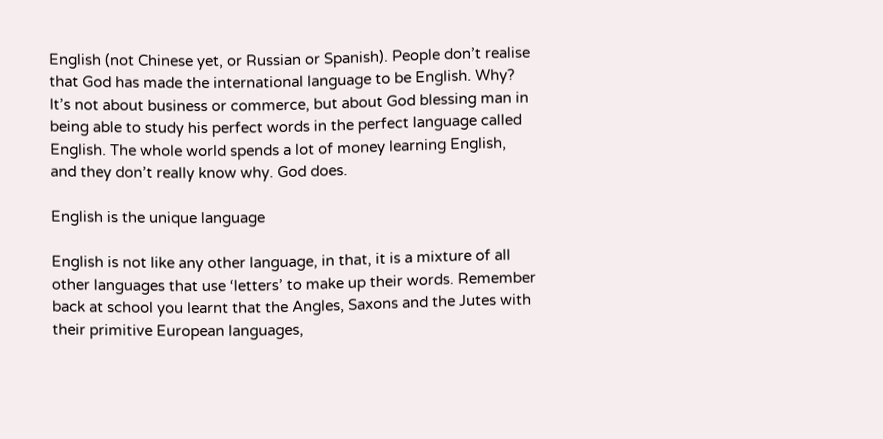English (not Chinese yet, or Russian or Spanish). People don’t realise that God has made the international language to be English. Why? It’s not about business or commerce, but about God blessing man in being able to study his perfect words in the perfect language called English. The whole world spends a lot of money learning English, and they don’t really know why. God does.

English is the unique language

English is not like any other language, in that, it is a mixture of all other languages that use ‘letters’ to make up their words. Remember back at school you learnt that the Angles, Saxons and the Jutes with their primitive European languages,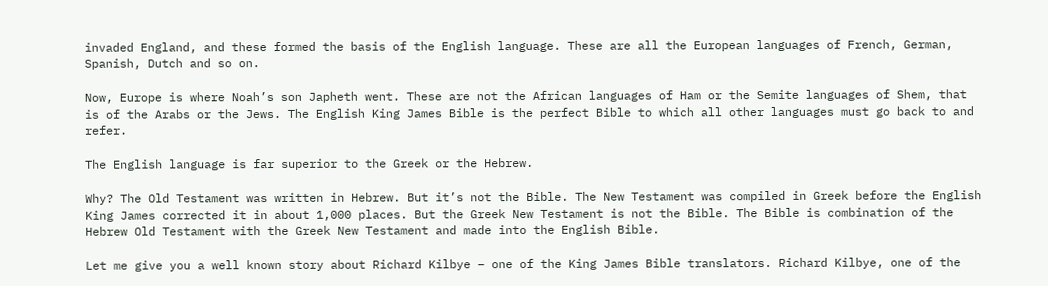invaded England, and these formed the basis of the English language. These are all the European languages of French, German, Spanish, Dutch and so on.

Now, Europe is where Noah’s son Japheth went. These are not the African languages of Ham or the Semite languages of Shem, that is of the Arabs or the Jews. The English King James Bible is the perfect Bible to which all other languages must go back to and refer.

The English language is far superior to the Greek or the Hebrew.

Why? The Old Testament was written in Hebrew. But it’s not the Bible. The New Testament was compiled in Greek before the English King James corrected it in about 1,000 places. But the Greek New Testament is not the Bible. The Bible is combination of the Hebrew Old Testament with the Greek New Testament and made into the English Bible.

Let me give you a well known story about Richard Kilbye – one of the King James Bible translators. Richard Kilbye, one of the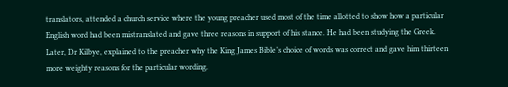translators, attended a church service where the young preacher used most of the time allotted to show how a particular English word had been mistranslated and gave three reasons in support of his stance. He had been studying the Greek. Later, Dr Kilbye, explained to the preacher why the King James Bible’s choice of words was correct and gave him thirteen more weighty reasons for the particular wording.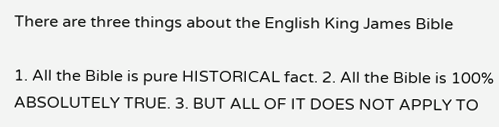There are three things about the English King James Bible

1. All the Bible is pure HISTORICAL fact. 2. All the Bible is 100% ABSOLUTELY TRUE. 3. BUT ALL OF IT DOES NOT APPLY TO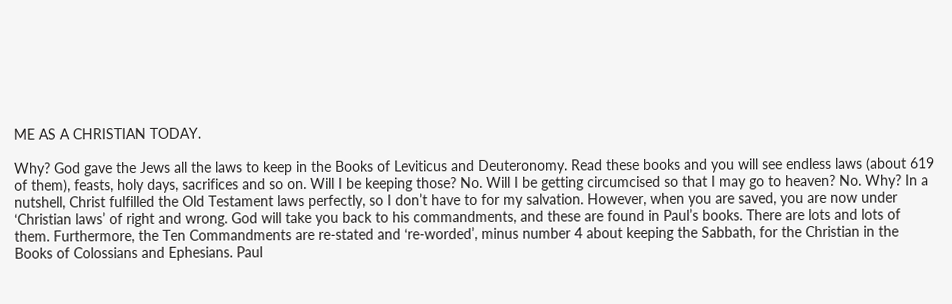ME AS A CHRISTIAN TODAY.

Why? God gave the Jews all the laws to keep in the Books of Leviticus and Deuteronomy. Read these books and you will see endless laws (about 619 of them), feasts, holy days, sacrifices and so on. Will I be keeping those? No. Will I be getting circumcised so that I may go to heaven? No. Why? In a nutshell, Christ fulfilled the Old Testament laws perfectly, so I don’t have to for my salvation. However, when you are saved, you are now under ‘Christian laws’ of right and wrong. God will take you back to his commandments, and these are found in Paul’s books. There are lots and lots of them. Furthermore, the Ten Commandments are re-stated and ‘re-worded’, minus number 4 about keeping the Sabbath, for the Christian in the Books of Colossians and Ephesians. Paul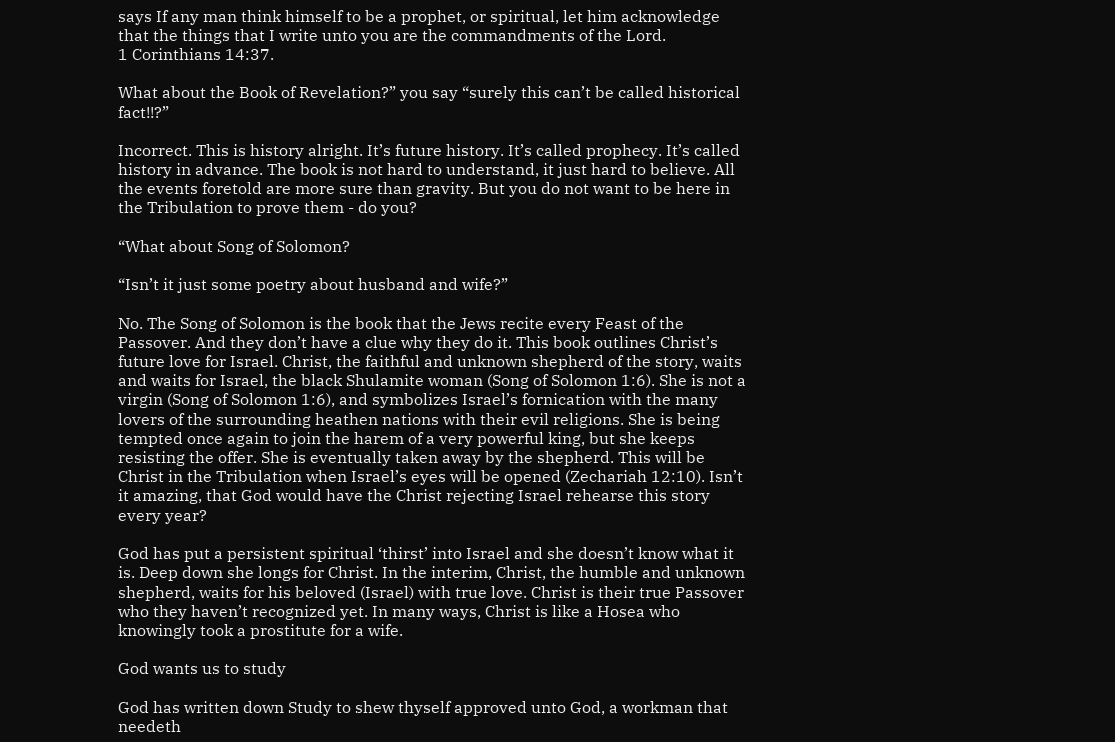says If any man think himself to be a prophet, or spiritual, let him acknowledge that the things that I write unto you are the commandments of the Lord.
1 Corinthians 14:37.

What about the Book of Revelation?” you say “surely this can’t be called historical fact!!?”

Incorrect. This is history alright. It’s future history. It’s called prophecy. It’s called history in advance. The book is not hard to understand, it just hard to believe. All the events foretold are more sure than gravity. But you do not want to be here in the Tribulation to prove them - do you?

“What about Song of Solomon?

“Isn’t it just some poetry about husband and wife?”

No. The Song of Solomon is the book that the Jews recite every Feast of the Passover. And they don’t have a clue why they do it. This book outlines Christ’s future love for Israel. Christ, the faithful and unknown shepherd of the story, waits and waits for Israel, the black Shulamite woman (Song of Solomon 1:6). She is not a virgin (Song of Solomon 1:6), and symbolizes Israel’s fornication with the many lovers of the surrounding heathen nations with their evil religions. She is being tempted once again to join the harem of a very powerful king, but she keeps resisting the offer. She is eventually taken away by the shepherd. This will be Christ in the Tribulation when Israel’s eyes will be opened (Zechariah 12:10). Isn’t it amazing, that God would have the Christ rejecting Israel rehearse this story every year?

God has put a persistent spiritual ‘thirst’ into Israel and she doesn’t know what it is. Deep down she longs for Christ. In the interim, Christ, the humble and unknown shepherd, waits for his beloved (Israel) with true love. Christ is their true Passover who they haven’t recognized yet. In many ways, Christ is like a Hosea who knowingly took a prostitute for a wife.

God wants us to study

God has written down Study to shew thyself approved unto God, a workman that needeth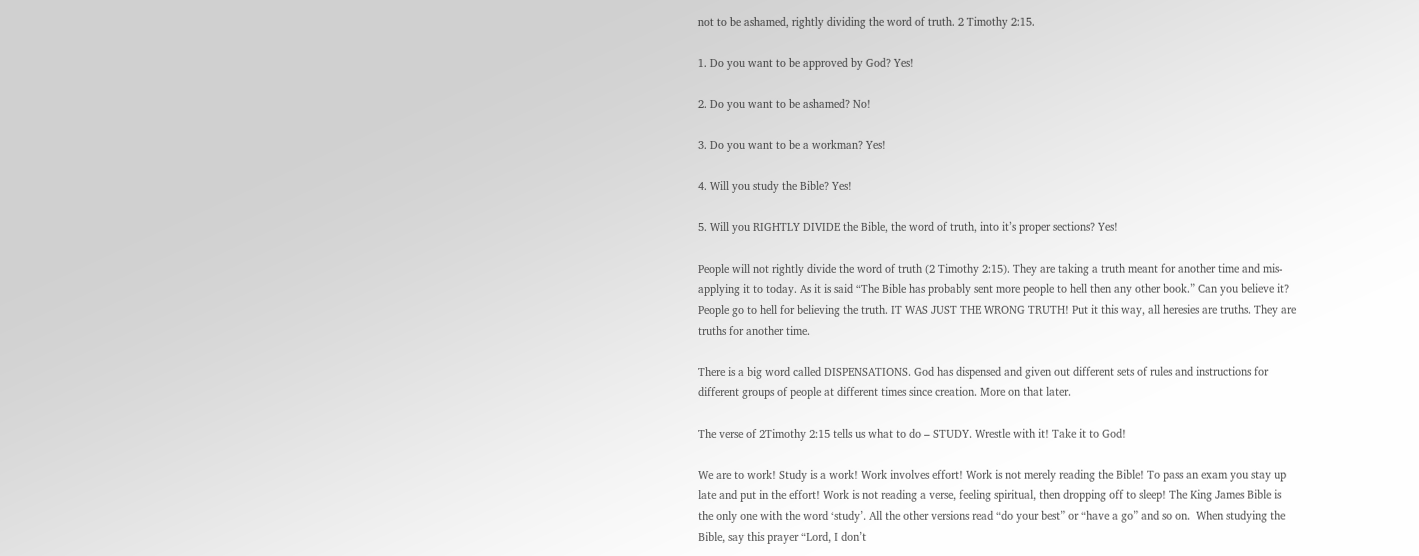not to be ashamed, rightly dividing the word of truth. 2 Timothy 2:15.

1. Do you want to be approved by God? Yes!

2. Do you want to be ashamed? No!

3. Do you want to be a workman? Yes!

4. Will you study the Bible? Yes!

5. Will you RIGHTLY DIVIDE the Bible, the word of truth, into it’s proper sections? Yes!

People will not rightly divide the word of truth (2 Timothy 2:15). They are taking a truth meant for another time and mis-applying it to today. As it is said “The Bible has probably sent more people to hell then any other book.” Can you believe it? People go to hell for believing the truth. IT WAS JUST THE WRONG TRUTH! Put it this way, all heresies are truths. They are truths for another time.

There is a big word called DISPENSATIONS. God has dispensed and given out different sets of rules and instructions for different groups of people at different times since creation. More on that later.

The verse of 2Timothy 2:15 tells us what to do – STUDY. Wrestle with it! Take it to God!

We are to work! Study is a work! Work involves effort! Work is not merely reading the Bible! To pass an exam you stay up late and put in the effort! Work is not reading a verse, feeling spiritual, then dropping off to sleep! The King James Bible is the only one with the word ‘study’. All the other versions read “do your best” or “have a go” and so on.  When studying the Bible, say this prayer “Lord, I don’t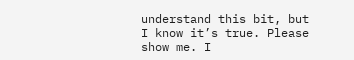understand this bit, but I know it’s true. Please show me. I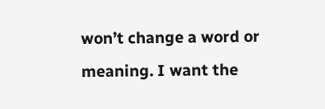won’t change a word or meaning. I want the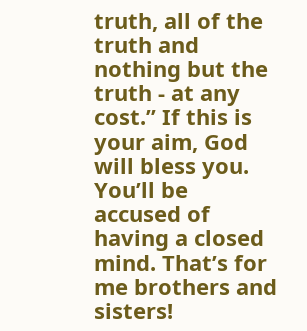truth, all of the truth and nothing but the truth - at any cost.” If this is your aim, God will bless you. You’ll be accused of having a closed mind. That’s for me brothers and sisters!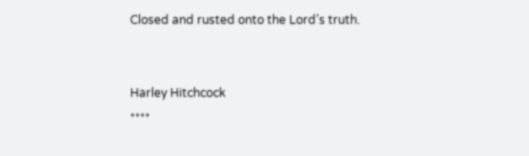Closed and rusted onto the Lord’s truth.


Harley Hitchcock
****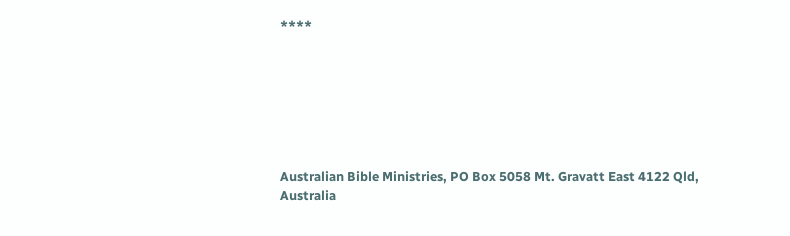****







Australian Bible Ministries, PO Box 5058 Mt. Gravatt East 4122 Qld, Australia